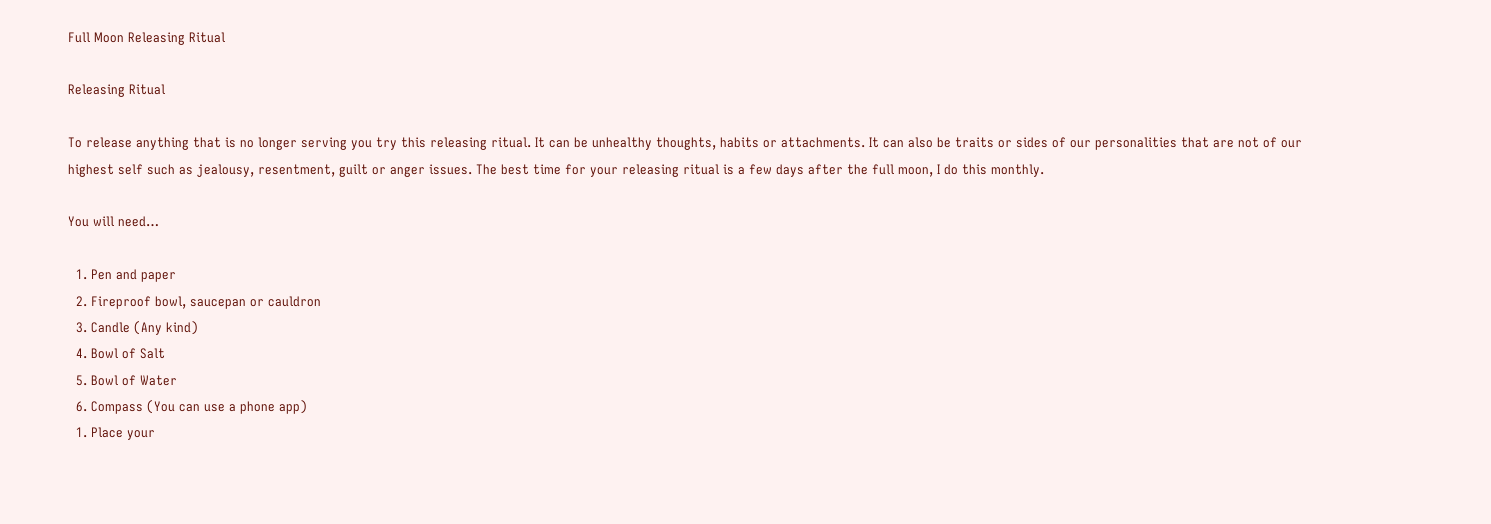Full Moon Releasing Ritual

Releasing Ritual

To release anything that is no longer serving you try this releasing ritual. It can be unhealthy thoughts, habits or attachments. It can also be traits or sides of our personalities that are not of our highest self such as jealousy, resentment, guilt or anger issues. The best time for your releasing ritual is a few days after the full moon, I do this monthly.

You will need…

  1. Pen and paper
  2. Fireproof bowl, saucepan or cauldron
  3. Candle (Any kind)
  4. Bowl of Salt
  5. Bowl of Water
  6. Compass (You can use a phone app)
  1. Place your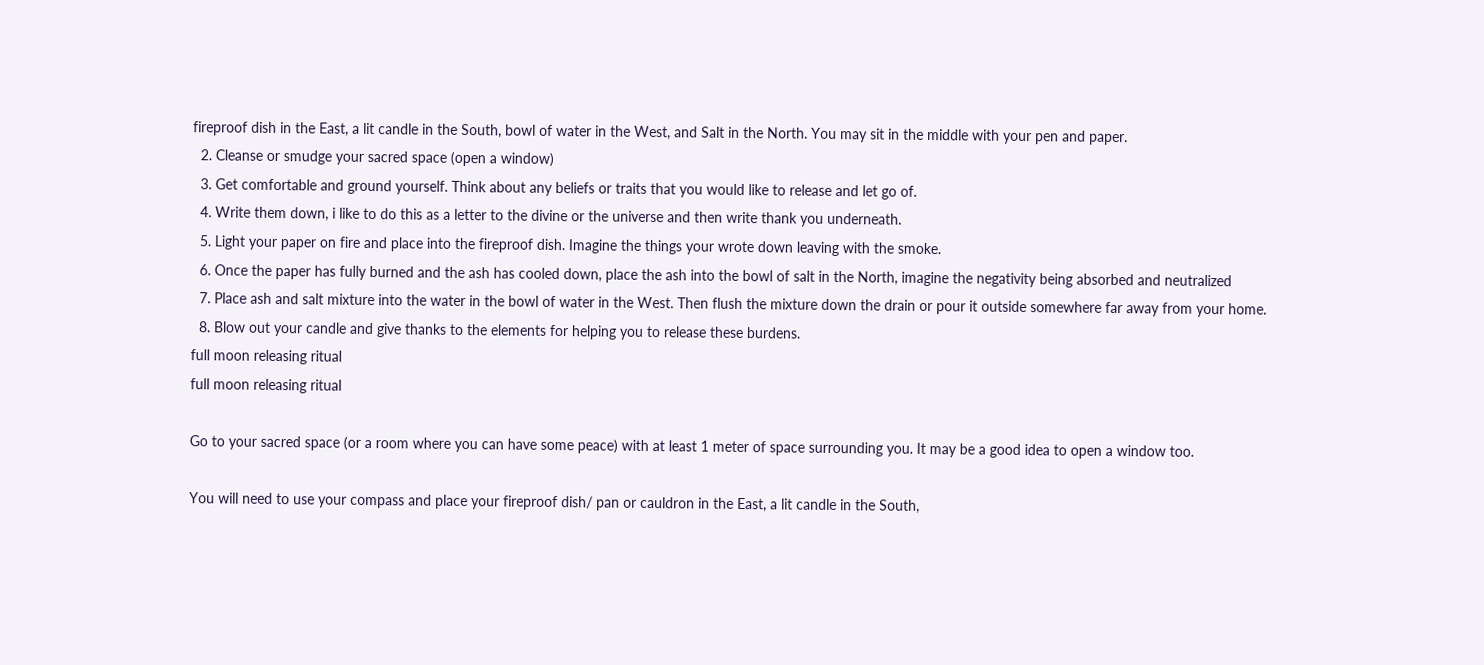fireproof dish in the East, a lit candle in the South, bowl of water in the West, and Salt in the North. You may sit in the middle with your pen and paper.
  2. Cleanse or smudge your sacred space (open a window)
  3. Get comfortable and ground yourself. Think about any beliefs or traits that you would like to release and let go of.
  4. Write them down, i like to do this as a letter to the divine or the universe and then write thank you underneath.
  5. Light your paper on fire and place into the fireproof dish. Imagine the things your wrote down leaving with the smoke.
  6. Once the paper has fully burned and the ash has cooled down, place the ash into the bowl of salt in the North, imagine the negativity being absorbed and neutralized
  7. Place ash and salt mixture into the water in the bowl of water in the West. Then flush the mixture down the drain or pour it outside somewhere far away from your home.
  8. Blow out your candle and give thanks to the elements for helping you to release these burdens.
full moon releasing ritual
full moon releasing ritual

Go to your sacred space (or a room where you can have some peace) with at least 1 meter of space surrounding you. It may be a good idea to open a window too.

You will need to use your compass and place your fireproof dish/ pan or cauldron in the East, a lit candle in the South,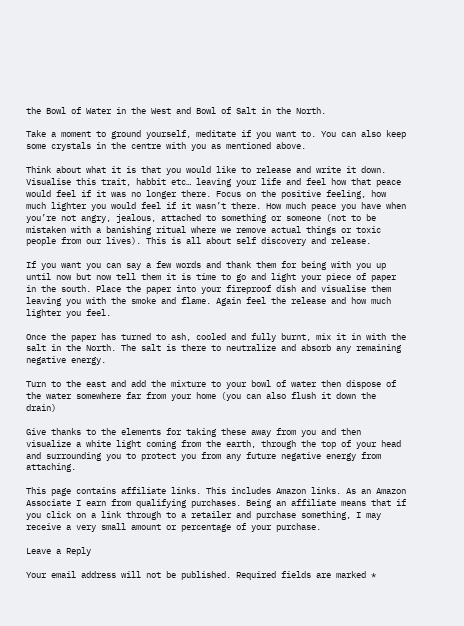the Bowl of Water in the West and Bowl of Salt in the North.

Take a moment to ground yourself, meditate if you want to. You can also keep some crystals in the centre with you as mentioned above.

Think about what it is that you would like to release and write it down. Visualise this trait, habbit etc… leaving your life and feel how that peace would feel if it was no longer there. Focus on the positive feeling, how much lighter you would feel if it wasn’t there. How much peace you have when you’re not angry, jealous, attached to something or someone (not to be mistaken with a banishing ritual where we remove actual things or toxic people from our lives). This is all about self discovery and release.

If you want you can say a few words and thank them for being with you up until now but now tell them it is time to go and light your piece of paper in the south. Place the paper into your fireproof dish and visualise them leaving you with the smoke and flame. Again feel the release and how much lighter you feel.

Once the paper has turned to ash, cooled and fully burnt, mix it in with the salt in the North. The salt is there to neutralize and absorb any remaining negative energy.

Turn to the east and add the mixture to your bowl of water then dispose of the water somewhere far from your home (you can also flush it down the drain)

Give thanks to the elements for taking these away from you and then visualize a white light coming from the earth, through the top of your head and surrounding you to protect you from any future negative energy from attaching.

This page contains affiliate links. This includes Amazon links. As an Amazon Associate I earn from qualifying purchases. Being an affiliate means that if you click on a link through to a retailer and purchase something, I may receive a very small amount or percentage of your purchase.

Leave a Reply

Your email address will not be published. Required fields are marked *